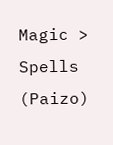Magic > Spells (Paizo)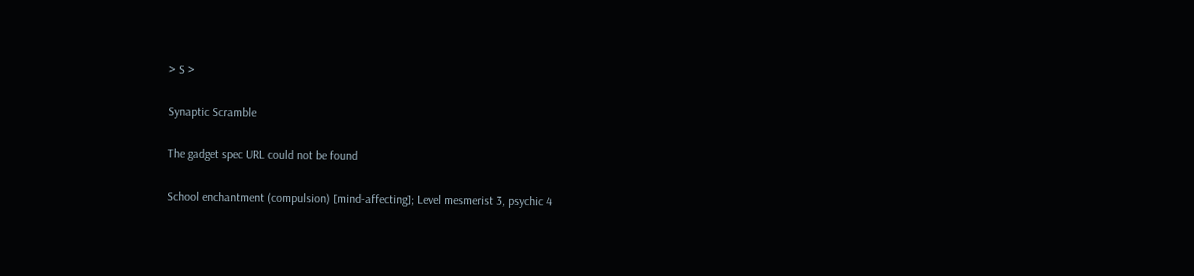> S >

Synaptic Scramble

The gadget spec URL could not be found

School enchantment (compulsion) [mind-affecting]; Level mesmerist 3, psychic 4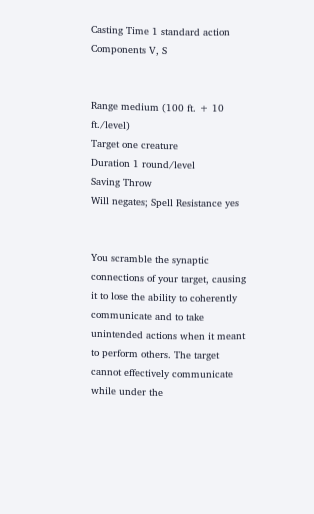Casting Time 1 standard action
Components V, S


Range medium (100 ft. + 10 ft./level)
Target one creature
Duration 1 round/level
Saving Throw
Will negates; Spell Resistance yes


You scramble the synaptic connections of your target, causing it to lose the ability to coherently communicate and to take unintended actions when it meant to perform others. The target cannot effectively communicate while under the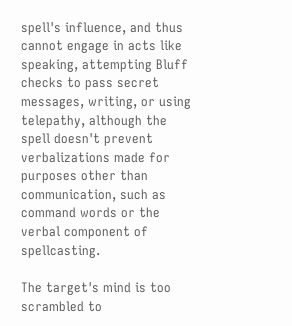spell's influence, and thus cannot engage in acts like speaking, attempting Bluff checks to pass secret messages, writing, or using telepathy, although the spell doesn't prevent verbalizations made for purposes other than communication, such as command words or the verbal component of spellcasting.

The target's mind is too scrambled to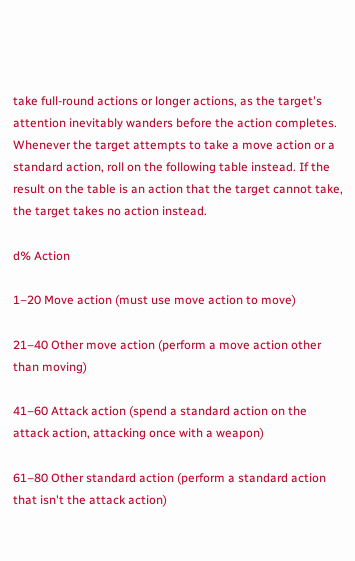take full-round actions or longer actions, as the target's attention inevitably wanders before the action completes. Whenever the target attempts to take a move action or a standard action, roll on the following table instead. If the result on the table is an action that the target cannot take, the target takes no action instead.

d% Action

1–20 Move action (must use move action to move)

21–40 Other move action (perform a move action other than moving)

41–60 Attack action (spend a standard action on the attack action, attacking once with a weapon)

61–80 Other standard action (perform a standard action that isn't the attack action)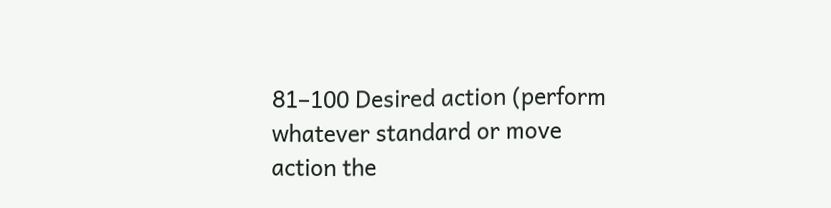81–100 Desired action (perform whatever standard or move action the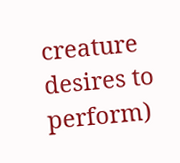creature desires to perform)